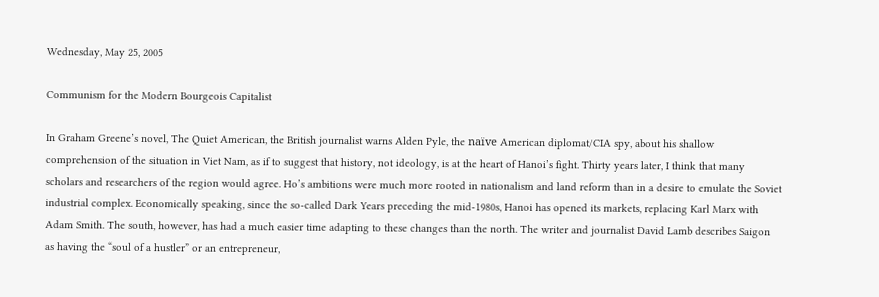Wednesday, May 25, 2005

Communism for the Modern Bourgeois Capitalist

In Graham Greene’s novel, The Quiet American, the British journalist warns Alden Pyle, the naïve American diplomat/CIA spy, about his shallow comprehension of the situation in Viet Nam, as if to suggest that history, not ideology, is at the heart of Hanoi’s fight. Thirty years later, I think that many scholars and researchers of the region would agree. Ho’s ambitions were much more rooted in nationalism and land reform than in a desire to emulate the Soviet industrial complex. Economically speaking, since the so-called Dark Years preceding the mid-1980s, Hanoi has opened its markets, replacing Karl Marx with Adam Smith. The south, however, has had a much easier time adapting to these changes than the north. The writer and journalist David Lamb describes Saigon as having the “soul of a hustler” or an entrepreneur,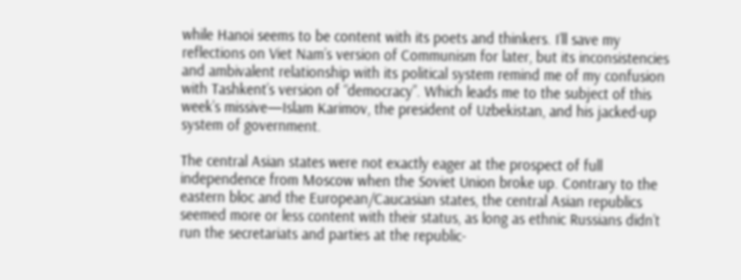while Hanoi seems to be content with its poets and thinkers. I’ll save my reflections on Viet Nam’s version of Communism for later, but its inconsistencies and ambivalent relationship with its political system remind me of my confusion with Tashkent’s version of “democracy”. Which leads me to the subject of this week’s missive—Islam Karimov, the president of Uzbekistan, and his jacked-up system of government.

The central Asian states were not exactly eager at the prospect of full independence from Moscow when the Soviet Union broke up. Contrary to the eastern bloc and the European/Caucasian states, the central Asian republics seemed more or less content with their status, as long as ethnic Russians didn’t run the secretariats and parties at the republic-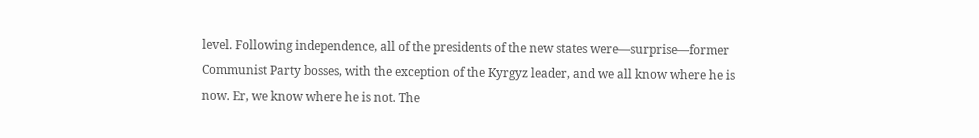level. Following independence, all of the presidents of the new states were—surprise—former Communist Party bosses, with the exception of the Kyrgyz leader, and we all know where he is now. Er, we know where he is not. The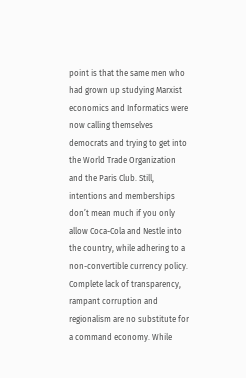point is that the same men who had grown up studying Marxist economics and Informatics were now calling themselves democrats and trying to get into the World Trade Organization and the Paris Club. Still, intentions and memberships don’t mean much if you only allow Coca-Cola and Nestle into the country, while adhering to a non-convertible currency policy. Complete lack of transparency, rampant corruption and regionalism are no substitute for a command economy. While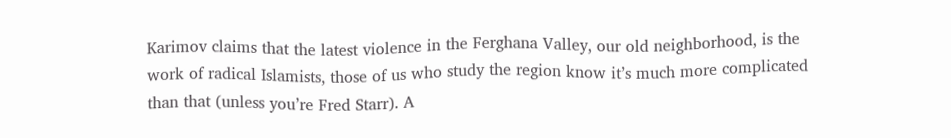Karimov claims that the latest violence in the Ferghana Valley, our old neighborhood, is the work of radical Islamists, those of us who study the region know it’s much more complicated than that (unless you’re Fred Starr). A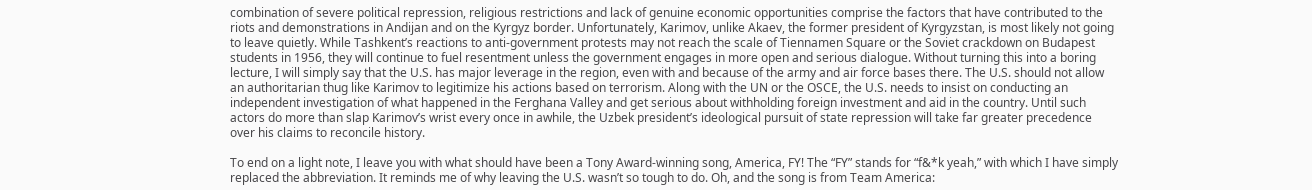combination of severe political repression, religious restrictions and lack of genuine economic opportunities comprise the factors that have contributed to the riots and demonstrations in Andijan and on the Kyrgyz border. Unfortunately, Karimov, unlike Akaev, the former president of Kyrgyzstan, is most likely not going to leave quietly. While Tashkent’s reactions to anti-government protests may not reach the scale of Tiennamen Square or the Soviet crackdown on Budapest students in 1956, they will continue to fuel resentment unless the government engages in more open and serious dialogue. Without turning this into a boring lecture, I will simply say that the U.S. has major leverage in the region, even with and because of the army and air force bases there. The U.S. should not allow an authoritarian thug like Karimov to legitimize his actions based on terrorism. Along with the UN or the OSCE, the U.S. needs to insist on conducting an independent investigation of what happened in the Ferghana Valley and get serious about withholding foreign investment and aid in the country. Until such actors do more than slap Karimov’s wrist every once in awhile, the Uzbek president’s ideological pursuit of state repression will take far greater precedence over his claims to reconcile history.

To end on a light note, I leave you with what should have been a Tony Award-winning song, America, FY! The “FY” stands for “f&*k yeah,” with which I have simply replaced the abbreviation. It reminds me of why leaving the U.S. wasn’t so tough to do. Oh, and the song is from Team America: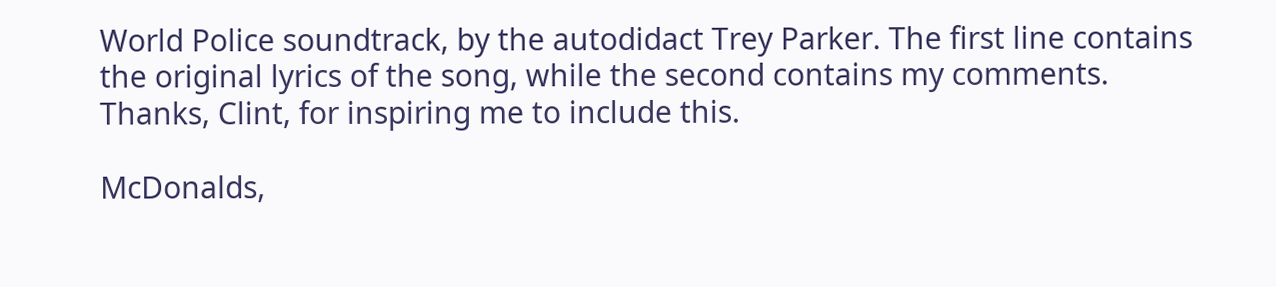World Police soundtrack, by the autodidact Trey Parker. The first line contains the original lyrics of the song, while the second contains my comments. Thanks, Clint, for inspiring me to include this.

McDonalds,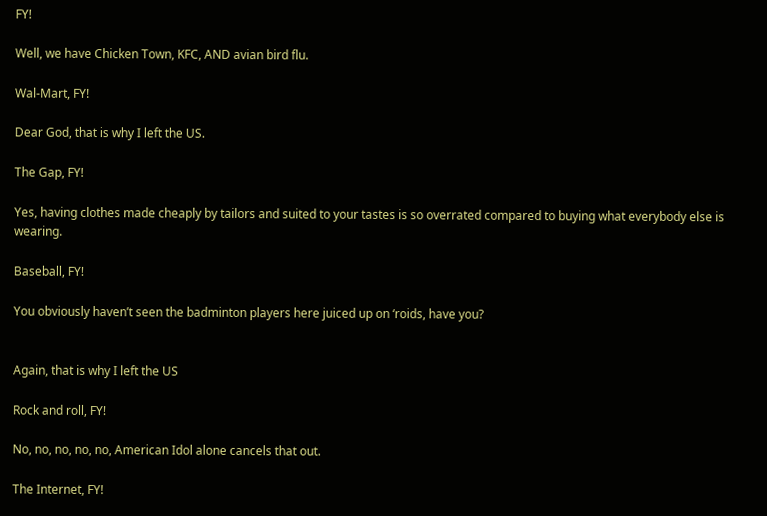FY!

Well, we have Chicken Town, KFC, AND avian bird flu.

Wal-Mart, FY!

Dear God, that is why I left the US.

The Gap, FY!

Yes, having clothes made cheaply by tailors and suited to your tastes is so overrated compared to buying what everybody else is wearing.

Baseball, FY!

You obviously haven’t seen the badminton players here juiced up on ‘roids, have you?


Again, that is why I left the US

Rock and roll, FY!

No, no, no, no, no, American Idol alone cancels that out.

The Internet, FY!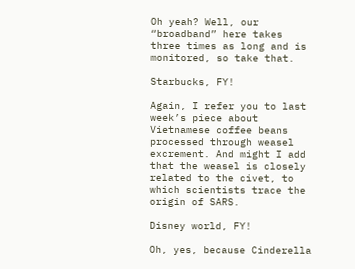Oh yeah? Well, our “broadband” here takes three times as long and is monitored, so take that.

Starbucks, FY!

Again, I refer you to last week’s piece about Vietnamese coffee beans processed through weasel excrement. And might I add that the weasel is closely related to the civet, to which scientists trace the origin of SARS.

Disney world, FY!

Oh, yes, because Cinderella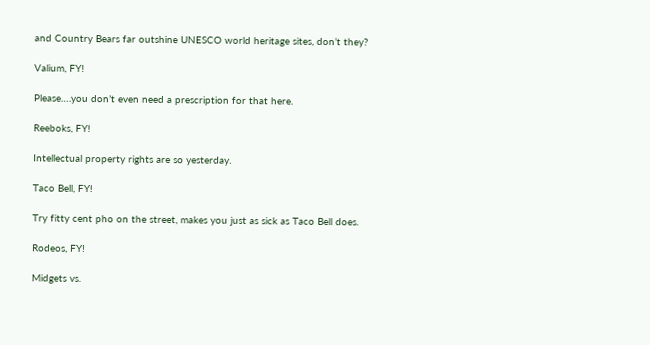and Country Bears far outshine UNESCO world heritage sites, don’t they?

Valium, FY!

Please….you don’t even need a prescription for that here.

Reeboks, FY!

Intellectual property rights are so yesterday.

Taco Bell, FY!

Try fitty cent pho on the street, makes you just as sick as Taco Bell does.

Rodeos, FY!

Midgets vs.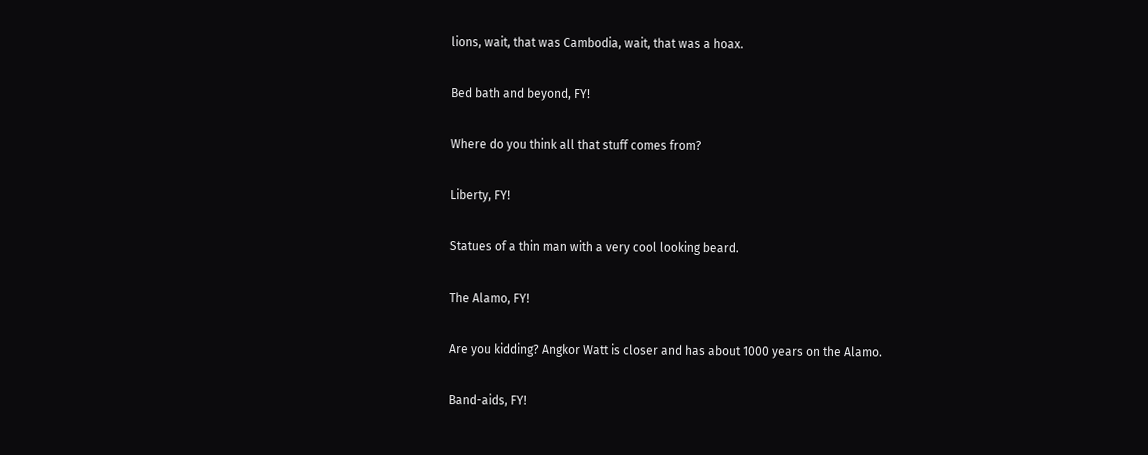lions, wait, that was Cambodia, wait, that was a hoax.

Bed bath and beyond, FY!

Where do you think all that stuff comes from?

Liberty, FY!

Statues of a thin man with a very cool looking beard.

The Alamo, FY!

Are you kidding? Angkor Watt is closer and has about 1000 years on the Alamo.

Band-aids, FY!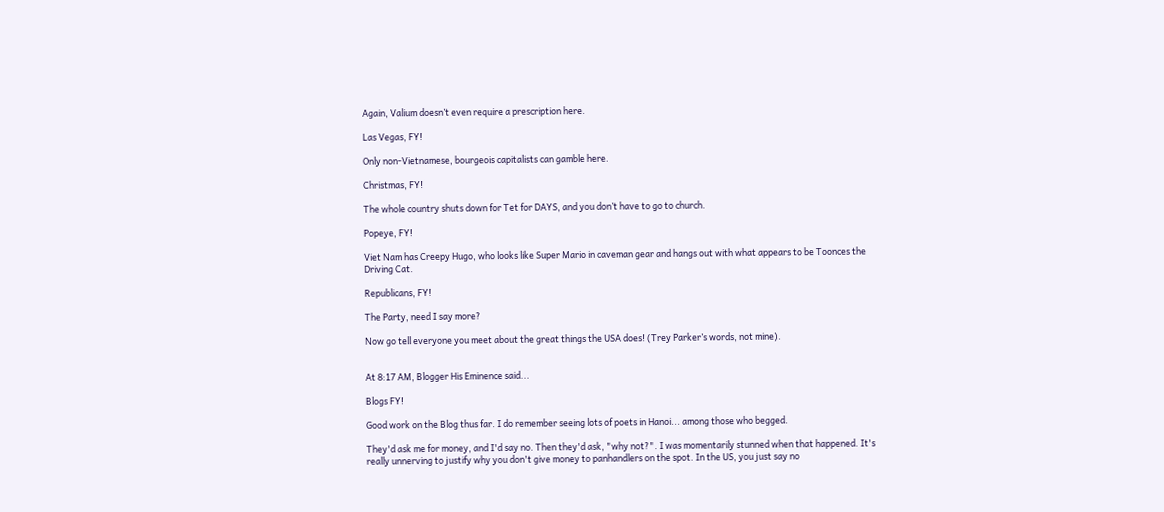Again, Valium doesn’t even require a prescription here.

Las Vegas, FY!

Only non-Vietnamese, bourgeois capitalists can gamble here.

Christmas, FY!

The whole country shuts down for Tet for DAYS, and you don’t have to go to church.

Popeye, FY!

Viet Nam has Creepy Hugo, who looks like Super Mario in caveman gear and hangs out with what appears to be Toonces the Driving Cat.

Republicans, FY!

The Party, need I say more?

Now go tell everyone you meet about the great things the USA does! (Trey Parker’s words, not mine).


At 8:17 AM, Blogger His Eminence said...

Blogs FY!

Good work on the Blog thus far. I do remember seeing lots of poets in Hanoi... among those who begged.

They'd ask me for money, and I'd say no. Then they'd ask, "why not?". I was momentarily stunned when that happened. It's really unnerving to justify why you don't give money to panhandlers on the spot. In the US, you just say no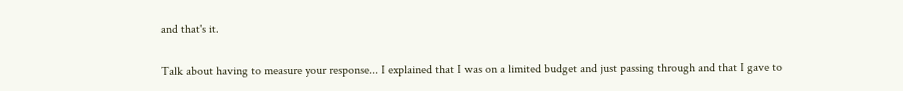and that's it.

Talk about having to measure your response... I explained that I was on a limited budget and just passing through and that I gave to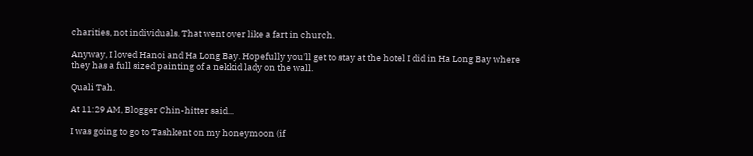charities, not individuals. That went over like a fart in church.

Anyway, I loved Hanoi and Ha Long Bay. Hopefully you'll get to stay at the hotel I did in Ha Long Bay where they has a full sized painting of a nekkid lady on the wall.

Quali Tah.

At 11:29 AM, Blogger Chin-hitter said...

I was going to go to Tashkent on my honeymoon (if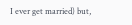I ever get married) but,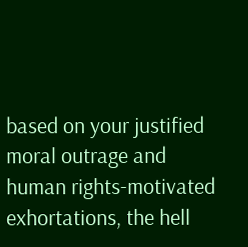based on your justified moral outrage and human rights-motivated exhortations, the hell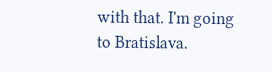with that. I'm going to Bratislava.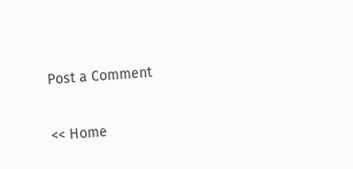Post a Comment

<< Home